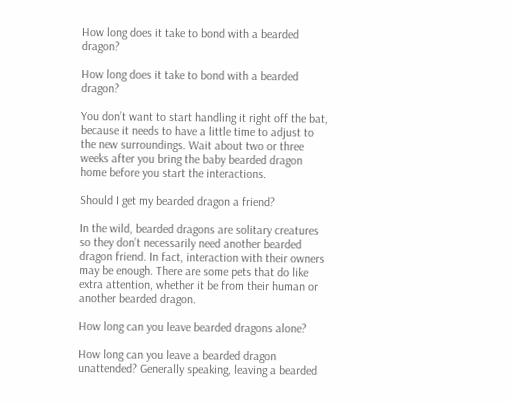How long does it take to bond with a bearded dragon?

How long does it take to bond with a bearded dragon?

You don’t want to start handling it right off the bat, because it needs to have a little time to adjust to the new surroundings. Wait about two or three weeks after you bring the baby bearded dragon home before you start the interactions.

Should I get my bearded dragon a friend?

In the wild, bearded dragons are solitary creatures so they don’t necessarily need another bearded dragon friend. In fact, interaction with their owners may be enough. There are some pets that do like extra attention, whether it be from their human or another bearded dragon.

How long can you leave bearded dragons alone?

How long can you leave a bearded dragon unattended? Generally speaking, leaving a bearded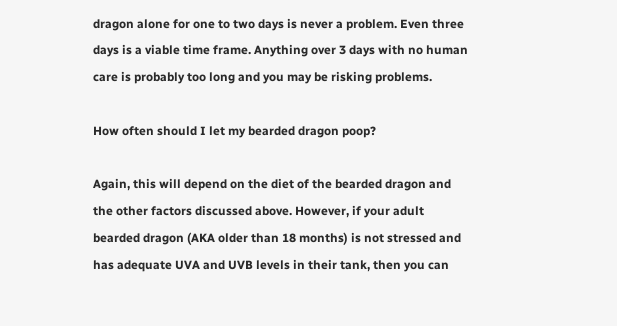dragon alone for one to two days is never a problem. Even three days is a viable time frame. Anything over 3 days with no human care is probably too long and you may be risking problems.

How often should I let my bearded dragon poop?

Again, this will depend on the diet of the bearded dragon and the other factors discussed above. However, if your adult bearded dragon (AKA older than 18 months) is not stressed and has adequate UVA and UVB levels in their tank, then you can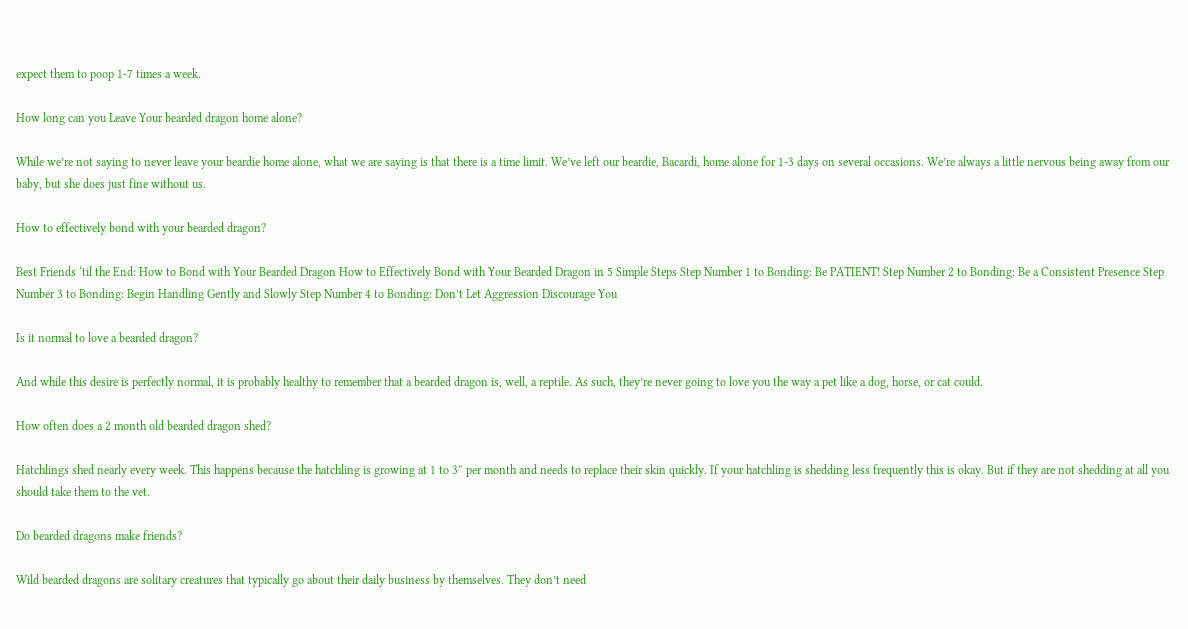expect them to poop 1-7 times a week.

How long can you Leave Your bearded dragon home alone?

While we’re not saying to never leave your beardie home alone, what we are saying is that there is a time limit. We’ve left our beardie, Bacardi, home alone for 1-3 days on several occasions. We’re always a little nervous being away from our baby, but she does just fine without us.

How to effectively bond with your bearded dragon?

Best Friends ‘til the End: How to Bond with Your Bearded Dragon How to Effectively Bond with Your Bearded Dragon in 5 Simple Steps Step Number 1 to Bonding: Be PATIENT! Step Number 2 to Bonding: Be a Consistent Presence Step Number 3 to Bonding: Begin Handling Gently and Slowly Step Number 4 to Bonding: Don’t Let Aggression Discourage You

Is it normal to love a bearded dragon?

And while this desire is perfectly normal, it is probably healthy to remember that a bearded dragon is, well, a reptile. As such, they’re never going to love you the way a pet like a dog, horse, or cat could.

How often does a 2 month old bearded dragon shed?

Hatchlings shed nearly every week. This happens because the hatchling is growing at 1 to 3″ per month and needs to replace their skin quickly. If your hatchling is shedding less frequently this is okay. But if they are not shedding at all you should take them to the vet.

Do bearded dragons make friends?

Wild bearded dragons are solitary creatures that typically go about their daily business by themselves. They don’t need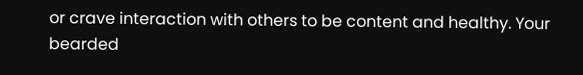or crave interaction with others to be content and healthy. Your bearded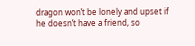dragon won’t be lonely and upset if he doesn’t have a friend, so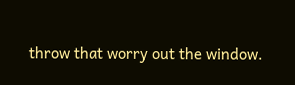throw that worry out the window.